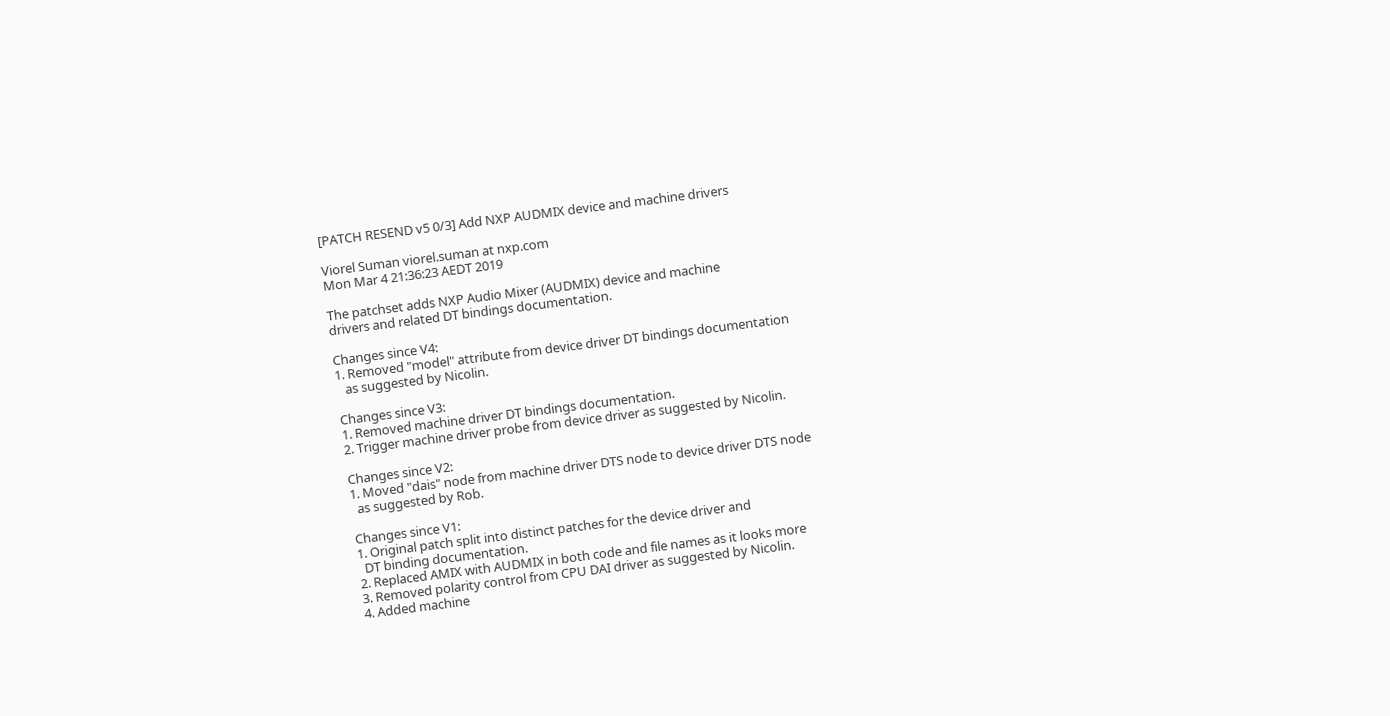[PATCH RESEND v5 0/3] Add NXP AUDMIX device and machine drivers

Viorel Suman viorel.suman at nxp.com
Mon Mar 4 21:36:23 AEDT 2019

The patchset adds NXP Audio Mixer (AUDMIX) device and machine
drivers and related DT bindings documentation.

Changes since V4:
1. Removed "model" attribute from device driver DT bindings documentation
   as suggested by Nicolin.

Changes since V3:
1. Removed machine driver DT bindings documentation.
2. Trigger machine driver probe from device driver as suggested by Nicolin.

Changes since V2:
1. Moved "dais" node from machine driver DTS node to device driver DTS node
  as suggested by Rob.

Changes since V1:
1. Original patch split into distinct patches for the device driver and
  DT binding documentation.
2. Replaced AMIX with AUDMIX in both code and file names as it looks more
3. Removed polarity control from CPU DAI driver as suggested by Nicolin.
4. Added machine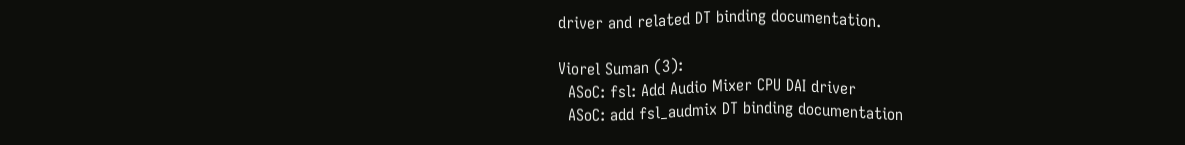driver and related DT binding documentation.

Viorel Suman (3):
  ASoC: fsl: Add Audio Mixer CPU DAI driver
  ASoC: add fsl_audmix DT binding documentation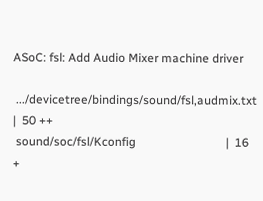ASoC: fsl: Add Audio Mixer machine driver

 .../devicetree/bindings/sound/fsl,audmix.txt       |  50 ++
 sound/soc/fsl/Kconfig                              |  16 +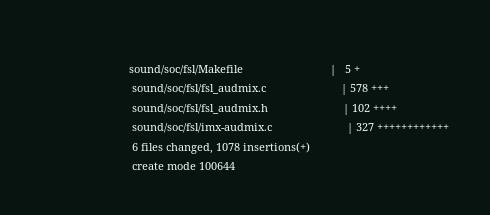sound/soc/fsl/Makefile                             |   5 +
 sound/soc/fsl/fsl_audmix.c                         | 578 +++
 sound/soc/fsl/fsl_audmix.h                         | 102 ++++
 sound/soc/fsl/imx-audmix.c                         | 327 ++++++++++++
 6 files changed, 1078 insertions(+)
 create mode 100644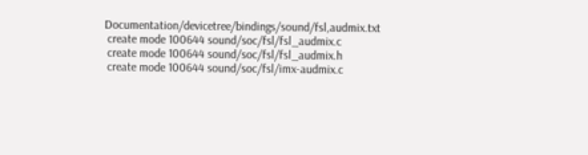Documentation/devicetree/bindings/sound/fsl,audmix.txt
 create mode 100644 sound/soc/fsl/fsl_audmix.c
 create mode 100644 sound/soc/fsl/fsl_audmix.h
 create mode 100644 sound/soc/fsl/imx-audmix.c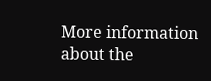More information about the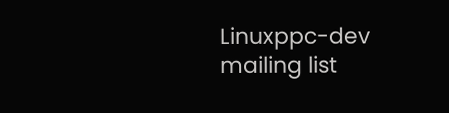Linuxppc-dev mailing list